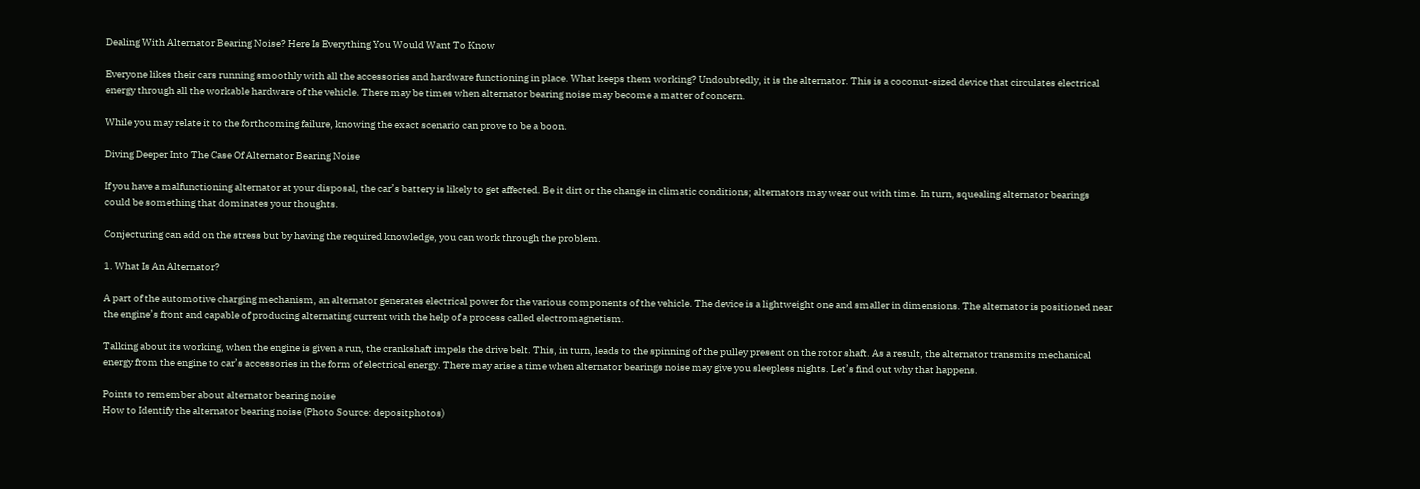Dealing With Alternator Bearing Noise? Here Is Everything You Would Want To Know

Everyone likes their cars running smoothly with all the accessories and hardware functioning in place. What keeps them working? Undoubtedly, it is the alternator. This is a coconut-sized device that circulates electrical energy through all the workable hardware of the vehicle. There may be times when alternator bearing noise may become a matter of concern.

While you may relate it to the forthcoming failure, knowing the exact scenario can prove to be a boon.

Diving Deeper Into The Case Of Alternator Bearing Noise

If you have a malfunctioning alternator at your disposal, the car’s battery is likely to get affected. Be it dirt or the change in climatic conditions; alternators may wear out with time. In turn, squealing alternator bearings could be something that dominates your thoughts.

Conjecturing can add on the stress but by having the required knowledge, you can work through the problem.

1. What Is An Alternator?

A part of the automotive charging mechanism, an alternator generates electrical power for the various components of the vehicle. The device is a lightweight one and smaller in dimensions. The alternator is positioned near the engine’s front and capable of producing alternating current with the help of a process called electromagnetism.

Talking about its working, when the engine is given a run, the crankshaft impels the drive belt. This, in turn, leads to the spinning of the pulley present on the rotor shaft. As a result, the alternator transmits mechanical energy from the engine to car’s accessories in the form of electrical energy. There may arise a time when alternator bearings noise may give you sleepless nights. Let’s find out why that happens.

Points to remember about alternator bearing noise
How to Identify the alternator bearing noise (Photo Source: depositphotos)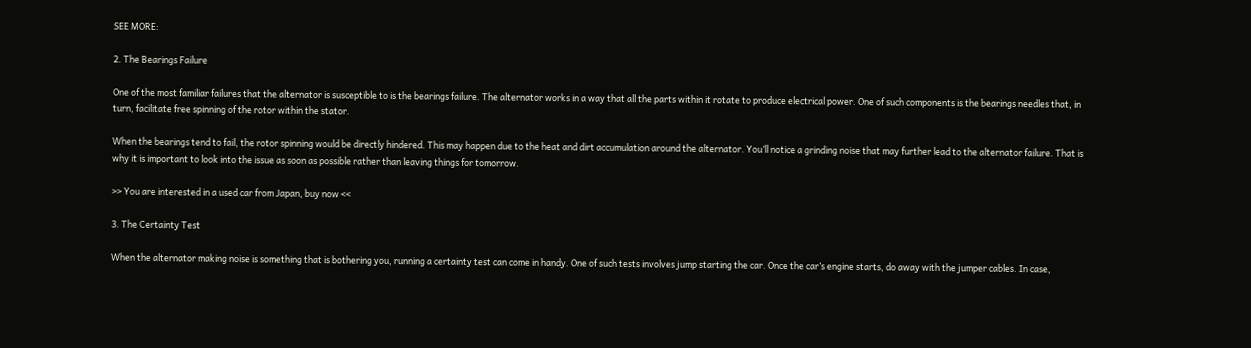SEE MORE:

2. The Bearings Failure

One of the most familiar failures that the alternator is susceptible to is the bearings failure. The alternator works in a way that all the parts within it rotate to produce electrical power. One of such components is the bearings needles that, in turn, facilitate free spinning of the rotor within the stator.

When the bearings tend to fail, the rotor spinning would be directly hindered. This may happen due to the heat and dirt accumulation around the alternator. You’ll notice a grinding noise that may further lead to the alternator failure. That is why it is important to look into the issue as soon as possible rather than leaving things for tomorrow.

>> You are interested in a used car from Japan, buy now <<

3. The Certainty Test

When the alternator making noise is something that is bothering you, running a certainty test can come in handy. One of such tests involves jump starting the car. Once the car’s engine starts, do away with the jumper cables. In case,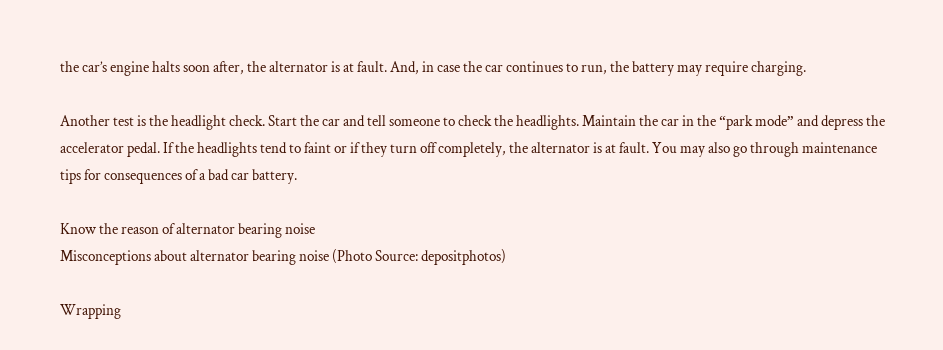the car’s engine halts soon after, the alternator is at fault. And, in case the car continues to run, the battery may require charging.

Another test is the headlight check. Start the car and tell someone to check the headlights. Maintain the car in the “park mode” and depress the accelerator pedal. If the headlights tend to faint or if they turn off completely, the alternator is at fault. You may also go through maintenance tips for consequences of a bad car battery.

Know the reason of alternator bearing noise
Misconceptions about alternator bearing noise (Photo Source: depositphotos)

Wrapping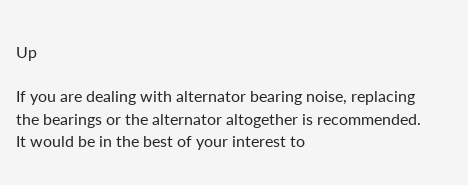Up

If you are dealing with alternator bearing noise, replacing the bearings or the alternator altogether is recommended. It would be in the best of your interest to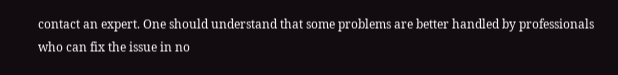contact an expert. One should understand that some problems are better handled by professionals who can fix the issue in no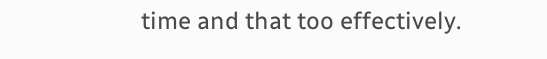time and that too effectively.